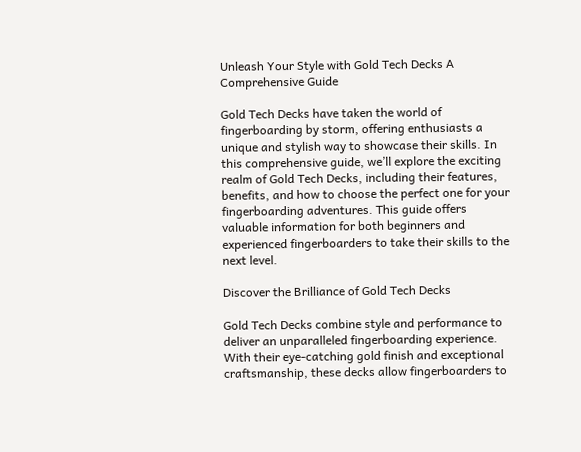Unleash Your Style with Gold Tech Decks A Comprehensive Guide

Gold Tech Decks have taken the world of fingerboarding by storm, offering enthusiasts a unique and stylish way to showcase their skills. In this comprehensive guide, we’ll explore the exciting realm of Gold Tech Decks, including their features, benefits, and how to choose the perfect one for your fingerboarding adventures. This guide offers valuable information for both beginners and experienced fingerboarders to take their skills to the next level.

Discover the Brilliance of Gold Tech Decks

Gold Tech Decks combine style and performance to deliver an unparalleled fingerboarding experience. With their eye-catching gold finish and exceptional craftsmanship, these decks allow fingerboarders to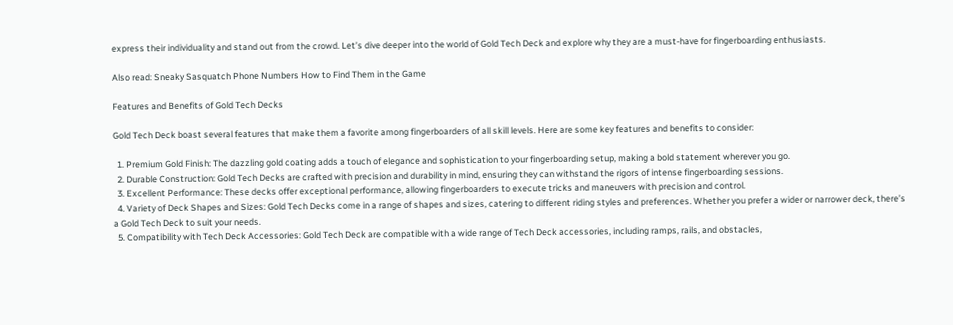express their individuality and stand out from the crowd. Let’s dive deeper into the world of Gold Tech Deck and explore why they are a must-have for fingerboarding enthusiasts.

Also read: Sneaky Sasquatch Phone Numbers How to Find Them in the Game

Features and Benefits of Gold Tech Decks

Gold Tech Deck boast several features that make them a favorite among fingerboarders of all skill levels. Here are some key features and benefits to consider:

  1. Premium Gold Finish: The dazzling gold coating adds a touch of elegance and sophistication to your fingerboarding setup, making a bold statement wherever you go.
  2. Durable Construction: Gold Tech Decks are crafted with precision and durability in mind, ensuring they can withstand the rigors of intense fingerboarding sessions.
  3. Excellent Performance: These decks offer exceptional performance, allowing fingerboarders to execute tricks and maneuvers with precision and control.
  4. Variety of Deck Shapes and Sizes: Gold Tech Decks come in a range of shapes and sizes, catering to different riding styles and preferences. Whether you prefer a wider or narrower deck, there’s a Gold Tech Deck to suit your needs.
  5. Compatibility with Tech Deck Accessories: Gold Tech Deck are compatible with a wide range of Tech Deck accessories, including ramps, rails, and obstacles,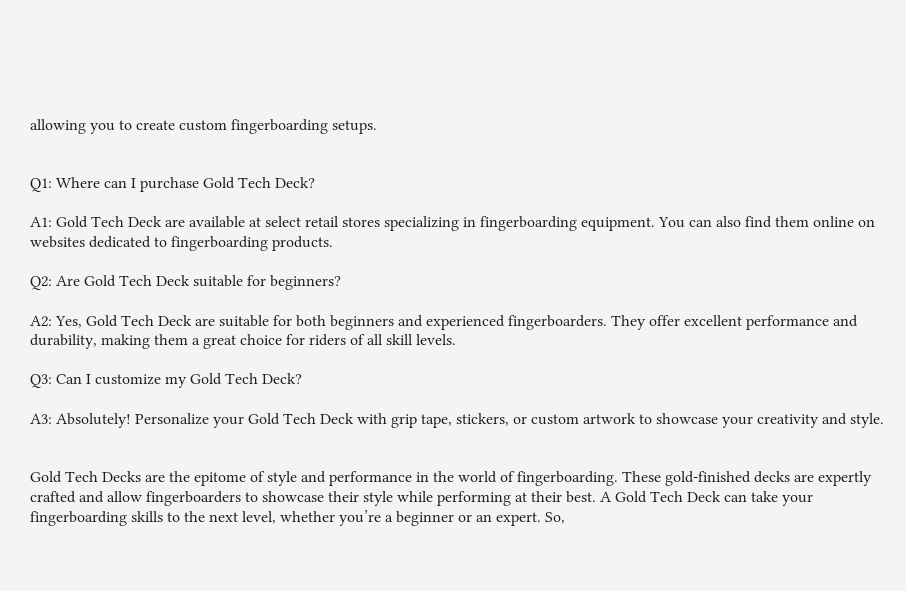allowing you to create custom fingerboarding setups.


Q1: Where can I purchase Gold Tech Deck?

A1: Gold Tech Deck are available at select retail stores specializing in fingerboarding equipment. You can also find them online on websites dedicated to fingerboarding products.

Q2: Are Gold Tech Deck suitable for beginners?

A2: Yes, Gold Tech Deck are suitable for both beginners and experienced fingerboarders. They offer excellent performance and durability, making them a great choice for riders of all skill levels.

Q3: Can I customize my Gold Tech Deck?

A3: Absolutely! Personalize your Gold Tech Deck with grip tape, stickers, or custom artwork to showcase your creativity and style.


Gold Tech Decks are the epitome of style and performance in the world of fingerboarding. These gold-finished decks are expertly crafted and allow fingerboarders to showcase their style while performing at their best. A Gold Tech Deck can take your fingerboarding skills to the next level, whether you’re a beginner or an expert. So,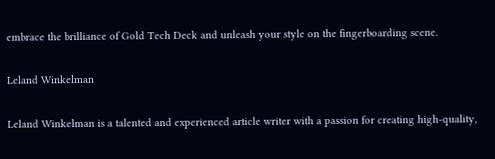embrace the brilliance of Gold Tech Deck and unleash your style on the fingerboarding scene.

Leland Winkelman

Leland Winkelman is a talented and experienced article writer with a passion for creating high-quality,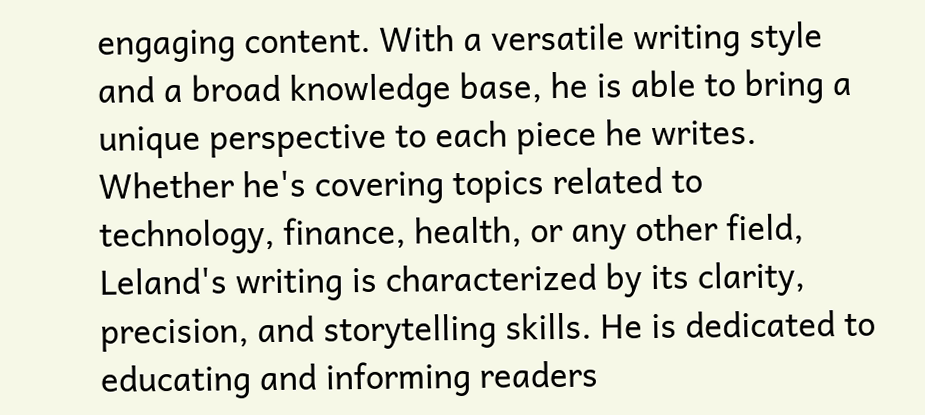engaging content. With a versatile writing style and a broad knowledge base, he is able to bring a unique perspective to each piece he writes. Whether he's covering topics related to technology, finance, health, or any other field, Leland's writing is characterized by its clarity, precision, and storytelling skills. He is dedicated to educating and informing readers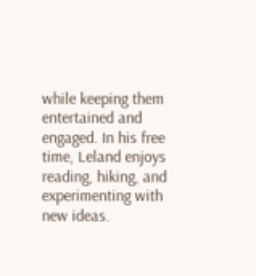while keeping them entertained and engaged. In his free time, Leland enjoys reading, hiking, and experimenting with new ideas.